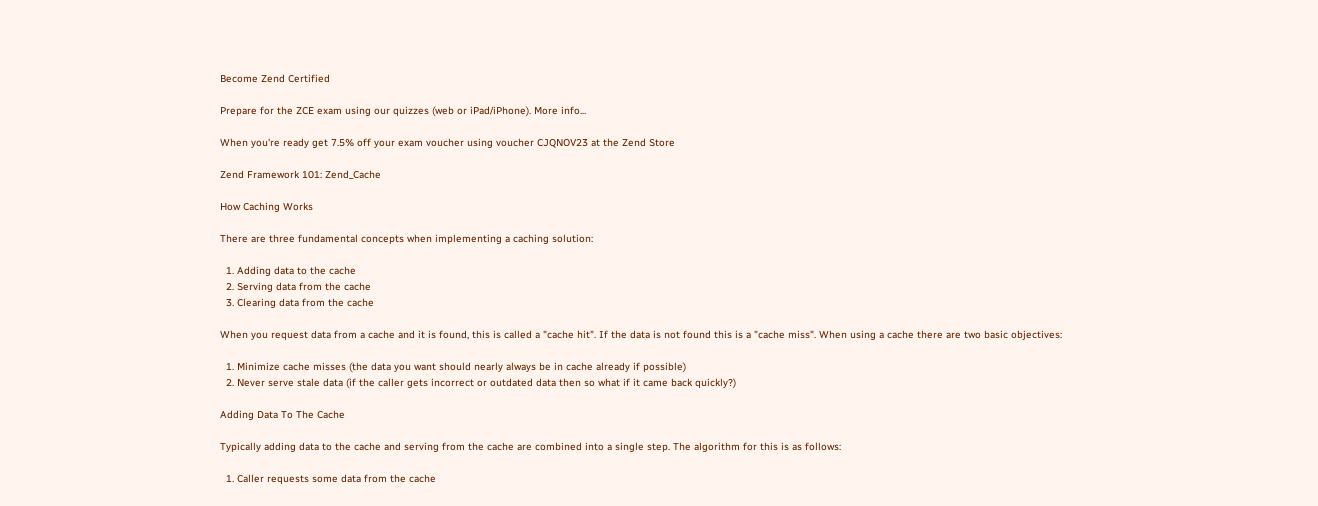Become Zend Certified

Prepare for the ZCE exam using our quizzes (web or iPad/iPhone). More info...

When you're ready get 7.5% off your exam voucher using voucher CJQNOV23 at the Zend Store

Zend Framework 101: Zend_Cache

How Caching Works

There are three fundamental concepts when implementing a caching solution:

  1. Adding data to the cache
  2. Serving data from the cache
  3. Clearing data from the cache

When you request data from a cache and it is found, this is called a "cache hit". If the data is not found this is a "cache miss". When using a cache there are two basic objectives:

  1. Minimize cache misses (the data you want should nearly always be in cache already if possible)
  2. Never serve stale data (if the caller gets incorrect or outdated data then so what if it came back quickly?)

Adding Data To The Cache

Typically adding data to the cache and serving from the cache are combined into a single step. The algorithm for this is as follows:

  1. Caller requests some data from the cache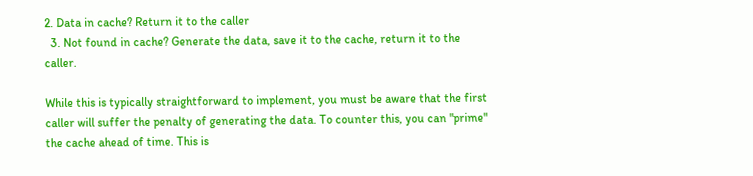2. Data in cache? Return it to the caller
  3. Not found in cache? Generate the data, save it to the cache, return it to the caller.

While this is typically straightforward to implement, you must be aware that the first caller will suffer the penalty of generating the data. To counter this, you can "prime" the cache ahead of time. This is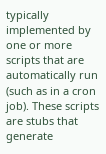typically implemented by one or more scripts that are automatically run (such as in a cron job). These scripts are stubs that generate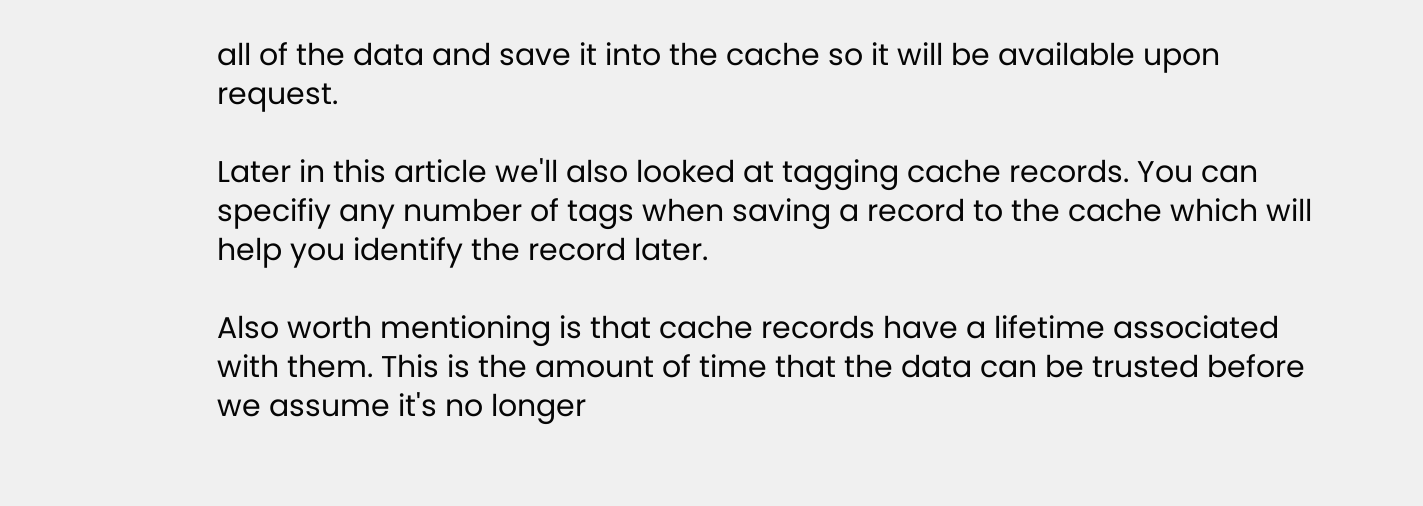all of the data and save it into the cache so it will be available upon request.

Later in this article we'll also looked at tagging cache records. You can specifiy any number of tags when saving a record to the cache which will help you identify the record later.

Also worth mentioning is that cache records have a lifetime associated with them. This is the amount of time that the data can be trusted before we assume it's no longer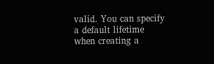valid. You can specify a default lifetime when creating a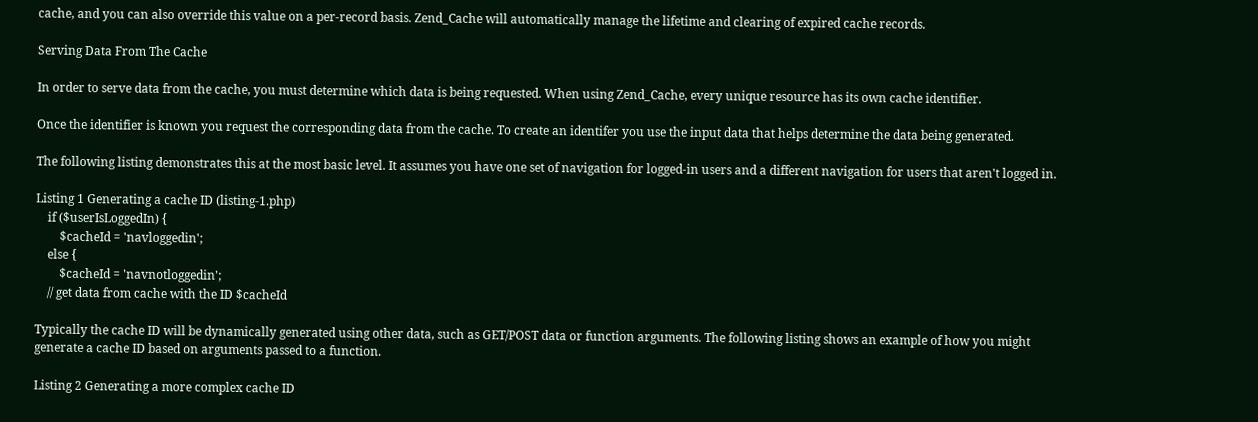cache, and you can also override this value on a per-record basis. Zend_Cache will automatically manage the lifetime and clearing of expired cache records.

Serving Data From The Cache

In order to serve data from the cache, you must determine which data is being requested. When using Zend_Cache, every unique resource has its own cache identifier.

Once the identifier is known you request the corresponding data from the cache. To create an identifer you use the input data that helps determine the data being generated.

The following listing demonstrates this at the most basic level. It assumes you have one set of navigation for logged-in users and a different navigation for users that aren't logged in.

Listing 1 Generating a cache ID (listing-1.php)
    if ($userIsLoggedIn) {
        $cacheId = 'navloggedin';
    else {
        $cacheId = 'navnotloggedin';
    // get data from cache with the ID $cacheId

Typically the cache ID will be dynamically generated using other data, such as GET/POST data or function arguments. The following listing shows an example of how you might generate a cache ID based on arguments passed to a function.

Listing 2 Generating a more complex cache ID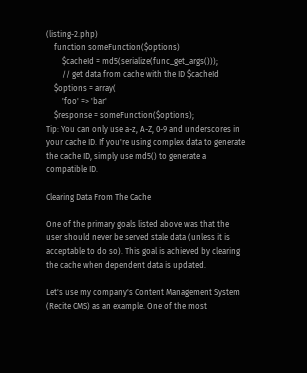(listing-2.php)
    function someFunction($options)
        $cacheId = md5(serialize(func_get_args()));
        // get data from cache with the ID $cacheId
    $options = array(
        'foo' => 'bar'
    $response = someFunction($options);
Tip: You can only use a-z, A-Z, 0-9 and underscores in your cache ID. If you're using complex data to generate the cache ID, simply use md5() to generate a compatible ID.

Clearing Data From The Cache

One of the primary goals listed above was that the user should never be served stale data (unless it is acceptable to do so). This goal is achieved by clearing the cache when dependent data is updated.

Let's use my company's Content Management System (Recite CMS) as an example. One of the most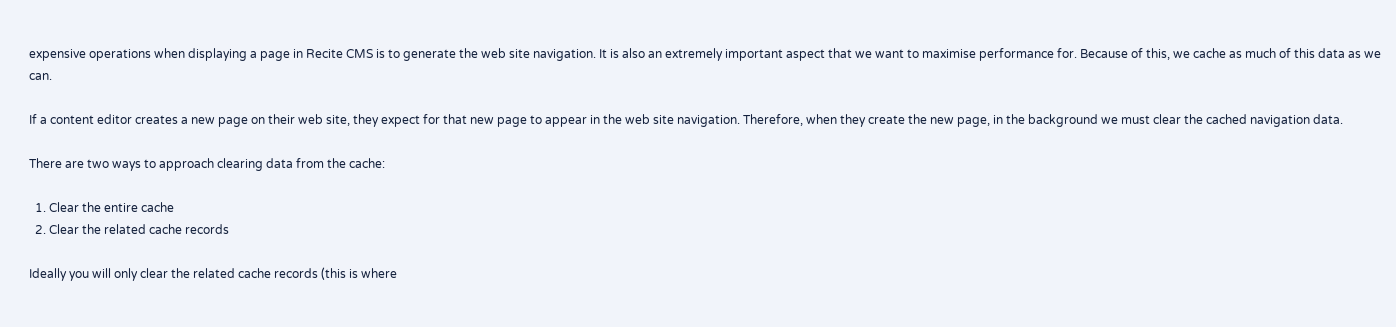expensive operations when displaying a page in Recite CMS is to generate the web site navigation. It is also an extremely important aspect that we want to maximise performance for. Because of this, we cache as much of this data as we can.

If a content editor creates a new page on their web site, they expect for that new page to appear in the web site navigation. Therefore, when they create the new page, in the background we must clear the cached navigation data.

There are two ways to approach clearing data from the cache:

  1. Clear the entire cache
  2. Clear the related cache records

Ideally you will only clear the related cache records (this is where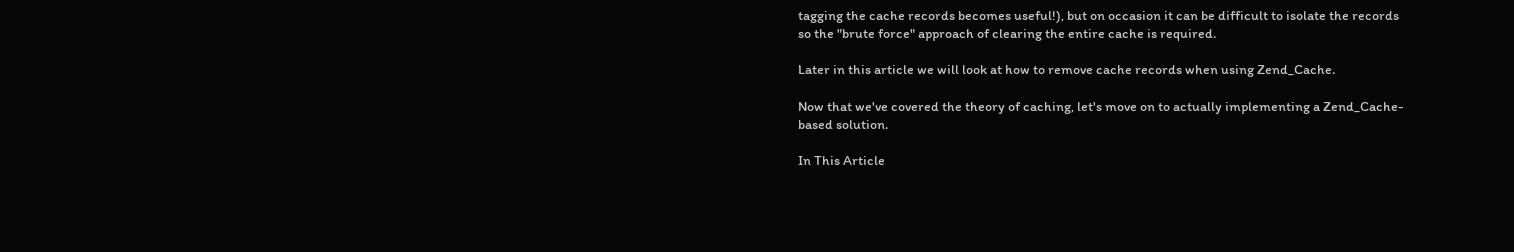tagging the cache records becomes useful!), but on occasion it can be difficult to isolate the records so the "brute force" approach of clearing the entire cache is required.

Later in this article we will look at how to remove cache records when using Zend_Cache.

Now that we've covered the theory of caching, let's move on to actually implementing a Zend_Cache-based solution.

In This Article